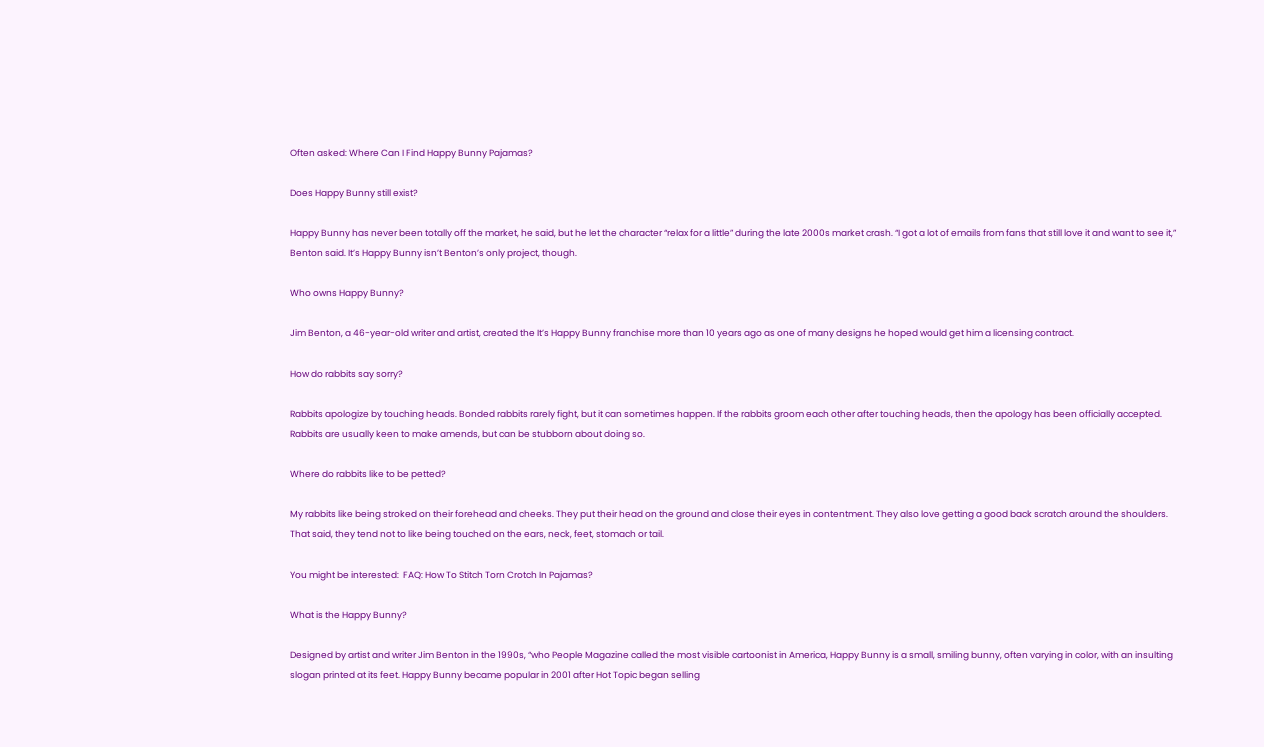Often asked: Where Can I Find Happy Bunny Pajamas?

Does Happy Bunny still exist?

Happy Bunny has never been totally off the market, he said, but he let the character “relax for a little” during the late 2000s market crash. “I got a lot of emails from fans that still love it and want to see it,” Benton said. It’s Happy Bunny isn’t Benton’s only project, though.

Who owns Happy Bunny?

Jim Benton, a 46-year-old writer and artist, created the It’s Happy Bunny franchise more than 10 years ago as one of many designs he hoped would get him a licensing contract.

How do rabbits say sorry?

Rabbits apologize by touching heads. Bonded rabbits rarely fight, but it can sometimes happen. If the rabbits groom each other after touching heads, then the apology has been officially accepted. Rabbits are usually keen to make amends, but can be stubborn about doing so.

Where do rabbits like to be petted?

My rabbits like being stroked on their forehead and cheeks. They put their head on the ground and close their eyes in contentment. They also love getting a good back scratch around the shoulders. That said, they tend not to like being touched on the ears, neck, feet, stomach or tail.

You might be interested:  FAQ: How To Stitch Torn Crotch In Pajamas?

What is the Happy Bunny?

Designed by artist and writer Jim Benton in the 1990s, “who People Magazine called the most visible cartoonist in America, Happy Bunny is a small, smiling bunny, often varying in color, with an insulting slogan printed at its feet. Happy Bunny became popular in 2001 after Hot Topic began selling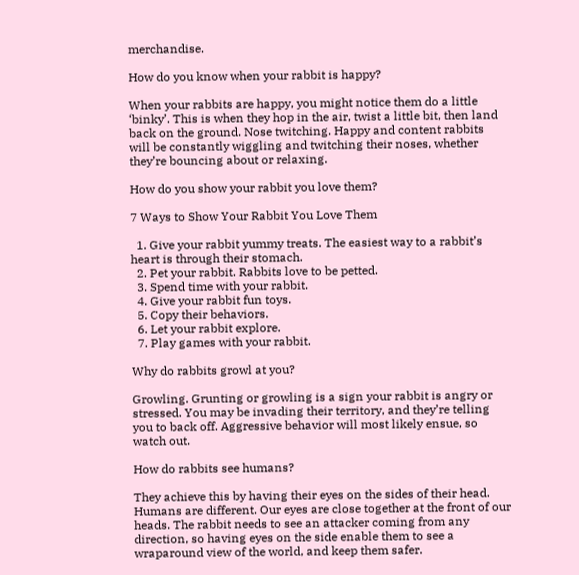merchandise.

How do you know when your rabbit is happy?

When your rabbits are happy, you might notice them do a little ‘binky’. This is when they hop in the air, twist a little bit, then land back on the ground. Nose twitching. Happy and content rabbits will be constantly wiggling and twitching their noses, whether they’re bouncing about or relaxing.

How do you show your rabbit you love them?

7 Ways to Show Your Rabbit You Love Them

  1. Give your rabbit yummy treats. The easiest way to a rabbit’s heart is through their stomach.
  2. Pet your rabbit. Rabbits love to be petted.
  3. Spend time with your rabbit.
  4. Give your rabbit fun toys.
  5. Copy their behaviors.
  6. Let your rabbit explore.
  7. Play games with your rabbit.

Why do rabbits growl at you?

Growling. Grunting or growling is a sign your rabbit is angry or stressed. You may be invading their territory, and they’re telling you to back off. Aggressive behavior will most likely ensue, so watch out.

How do rabbits see humans?

They achieve this by having their eyes on the sides of their head. Humans are different. Our eyes are close together at the front of our heads. The rabbit needs to see an attacker coming from any direction, so having eyes on the side enable them to see a wraparound view of the world, and keep them safer.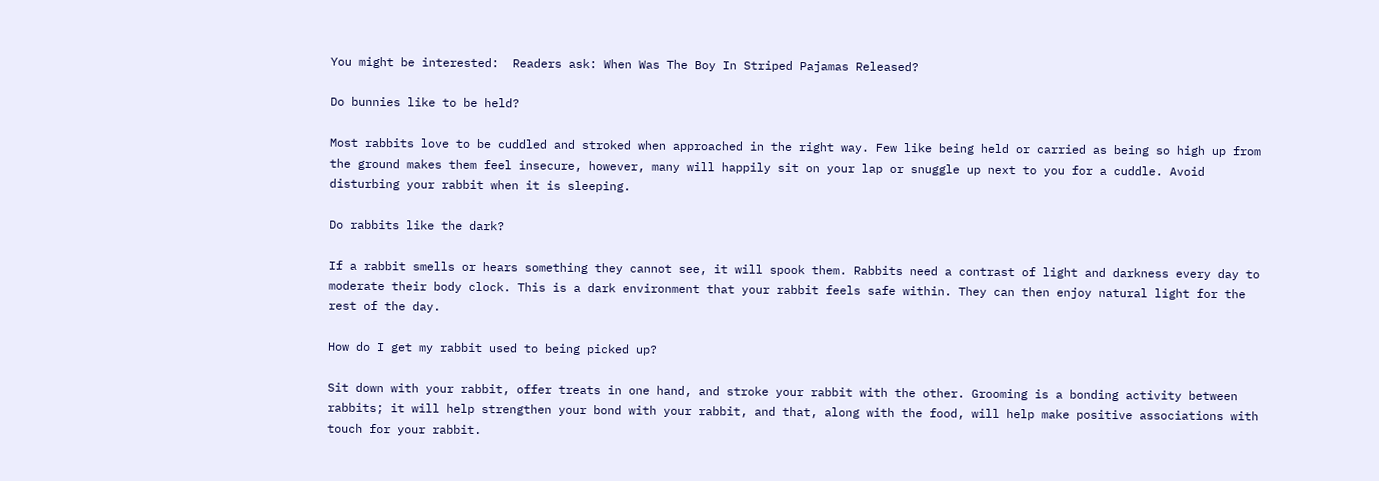You might be interested:  Readers ask: When Was The Boy In Striped Pajamas Released?

Do bunnies like to be held?

Most rabbits love to be cuddled and stroked when approached in the right way. Few like being held or carried as being so high up from the ground makes them feel insecure, however, many will happily sit on your lap or snuggle up next to you for a cuddle. Avoid disturbing your rabbit when it is sleeping.

Do rabbits like the dark?

If a rabbit smells or hears something they cannot see, it will spook them. Rabbits need a contrast of light and darkness every day to moderate their body clock. This is a dark environment that your rabbit feels safe within. They can then enjoy natural light for the rest of the day.

How do I get my rabbit used to being picked up?

Sit down with your rabbit, offer treats in one hand, and stroke your rabbit with the other. Grooming is a bonding activity between rabbits; it will help strengthen your bond with your rabbit, and that, along with the food, will help make positive associations with touch for your rabbit.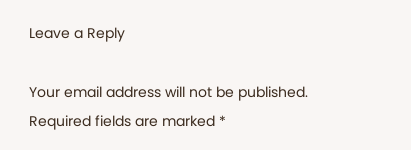Leave a Reply

Your email address will not be published. Required fields are marked *